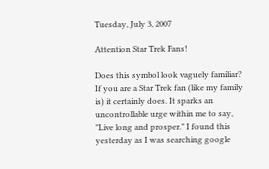Tuesday, July 3, 2007

Attention Star Trek Fans!

Does this symbol look vaguely familiar? If you are a Star Trek fan (like my family is) it certainly does. It sparks an uncontrollable urge within me to say, "Live long and prosper." I found this yesterday as I was searching google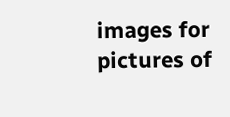images for pictures of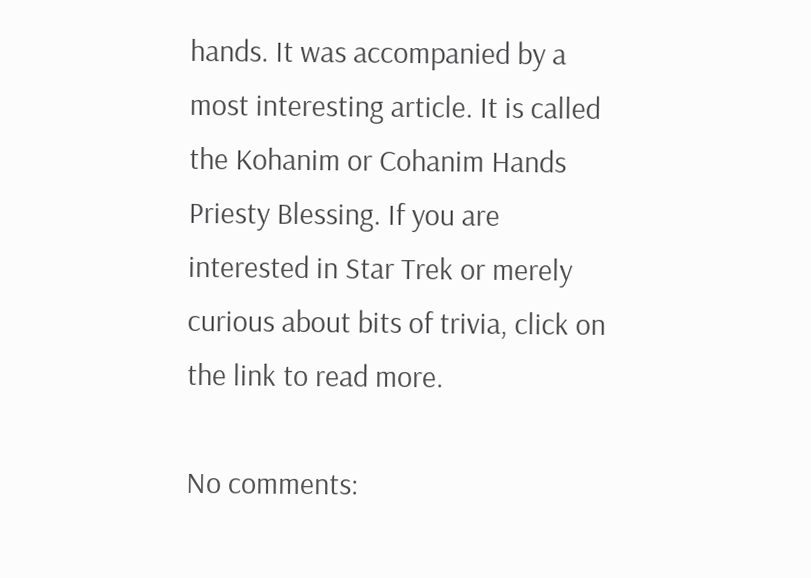hands. It was accompanied by a most interesting article. It is called the Kohanim or Cohanim Hands Priesty Blessing. If you are interested in Star Trek or merely curious about bits of trivia, click on the link to read more.

No comments: